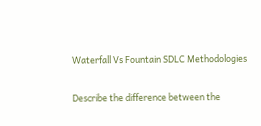Waterfall Vs Fountain SDLC Methodologies

Describe the difference between the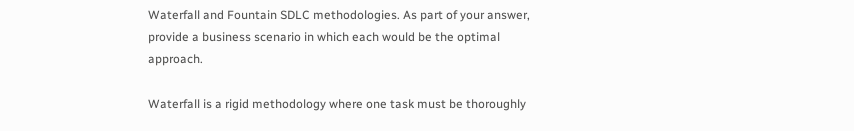Waterfall and Fountain SDLC methodologies. As part of your answer, provide a business scenario in which each would be the optimal approach.

Waterfall is a rigid methodology where one task must be thoroughly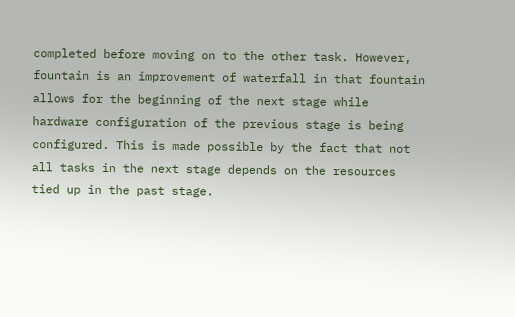completed before moving on to the other task. However, fountain is an improvement of waterfall in that fountain allows for the beginning of the next stage while hardware configuration of the previous stage is being configured. This is made possible by the fact that not all tasks in the next stage depends on the resources tied up in the past stage.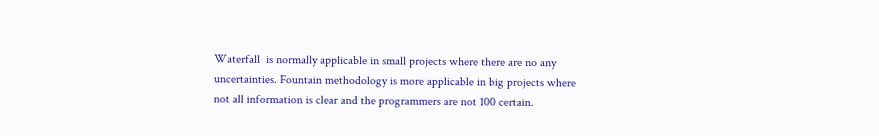Waterfall  is normally applicable in small projects where there are no any uncertainties. Fountain methodology is more applicable in big projects where not all information is clear and the programmers are not 100 certain.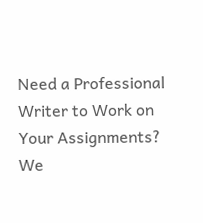Need a Professional Writer to Work on Your Assignments? We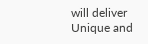will deliver Unique and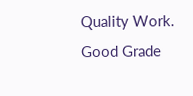Quality Work. Good Grade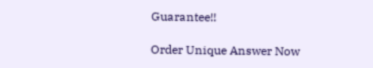Guarantee!!

Order Unique Answer Now